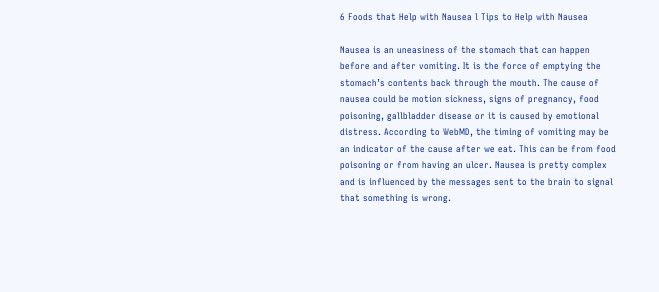6 Foods that Help with Nausea l Tips to Help with Nausea

Nausea is an uneasiness of the stomach that can happen before and after vomiting. It is the force of emptying the stomach’s contents back through the mouth. The cause of nausea could be motion sickness, signs of pregnancy, food poisoning, gallbladder disease or it is caused by emotional distress. According to WebMD, the timing of vomiting may be an indicator of the cause after we eat. This can be from food poisoning or from having an ulcer. Nausea is pretty complex and is influenced by the messages sent to the brain to signal that something is wrong.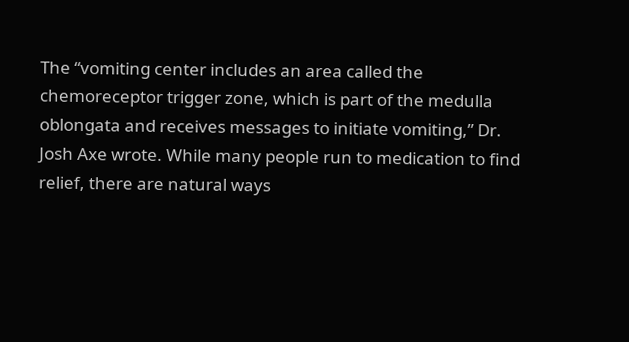The “vomiting center includes an area called the chemoreceptor trigger zone, which is part of the medulla oblongata and receives messages to initiate vomiting,” Dr. Josh Axe wrote. While many people run to medication to find relief, there are natural ways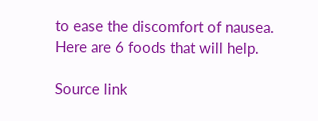to ease the discomfort of nausea. Here are 6 foods that will help.

Source link